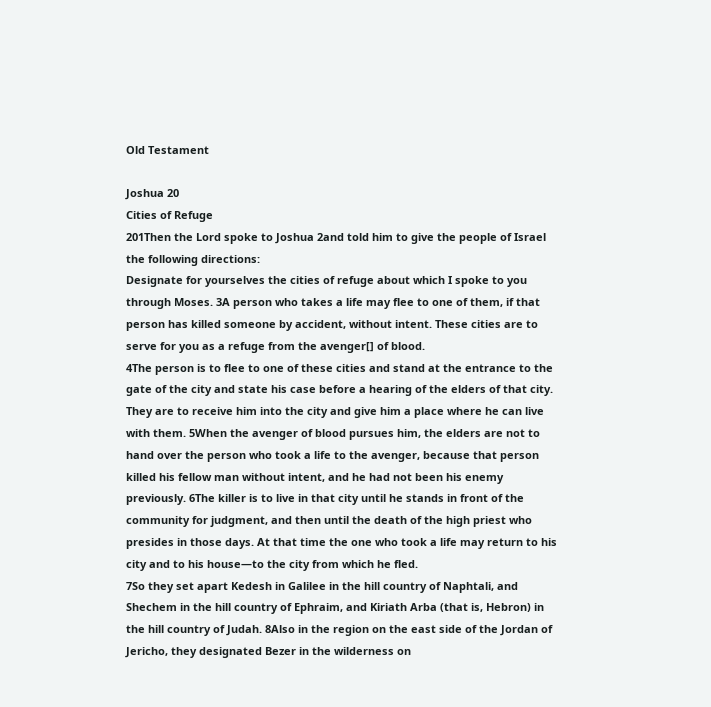Old Testament

Joshua 20
Cities of Refuge
201Then the Lord spoke to Joshua 2and told him to give the people of Israel the following directions:
Designate for yourselves the cities of refuge about which I spoke to you through Moses. 3A person who takes a life may flee to one of them, if that person has killed someone by accident, without intent. These cities are to serve for you as a refuge from the avenger[] of blood.
4The person is to flee to one of these cities and stand at the entrance to the gate of the city and state his case before a hearing of the elders of that city. They are to receive him into the city and give him a place where he can live with them. 5When the avenger of blood pursues him, the elders are not to hand over the person who took a life to the avenger, because that person killed his fellow man without intent, and he had not been his enemy previously. 6The killer is to live in that city until he stands in front of the community for judgment, and then until the death of the high priest who presides in those days. At that time the one who took a life may return to his city and to his house—to the city from which he fled.
7So they set apart Kedesh in Galilee in the hill country of Naphtali, and Shechem in the hill country of Ephraim, and Kiriath Arba (that is, Hebron) in the hill country of Judah. 8Also in the region on the east side of the Jordan of Jericho, they designated Bezer in the wilderness on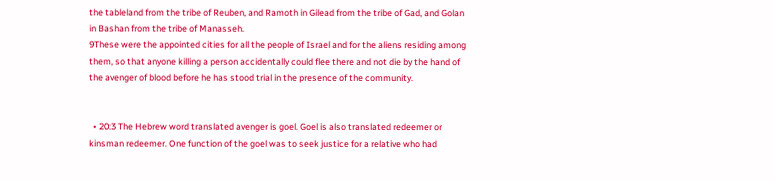the tableland from the tribe of Reuben, and Ramoth in Gilead from the tribe of Gad, and Golan in Bashan from the tribe of Manasseh.
9These were the appointed cities for all the people of Israel and for the aliens residing among them, so that anyone killing a person accidentally could flee there and not die by the hand of the avenger of blood before he has stood trial in the presence of the community.


  • 20:3 The Hebrew word translated avenger is goel. Goel is also translated redeemer or kinsman redeemer. One function of the goel was to seek justice for a relative who had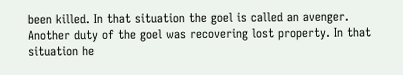been killed. In that situation the goel is called an avenger. Another duty of the goel was recovering lost property. In that situation he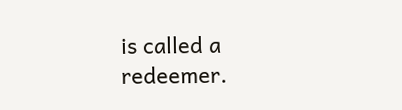is called a redeemer.